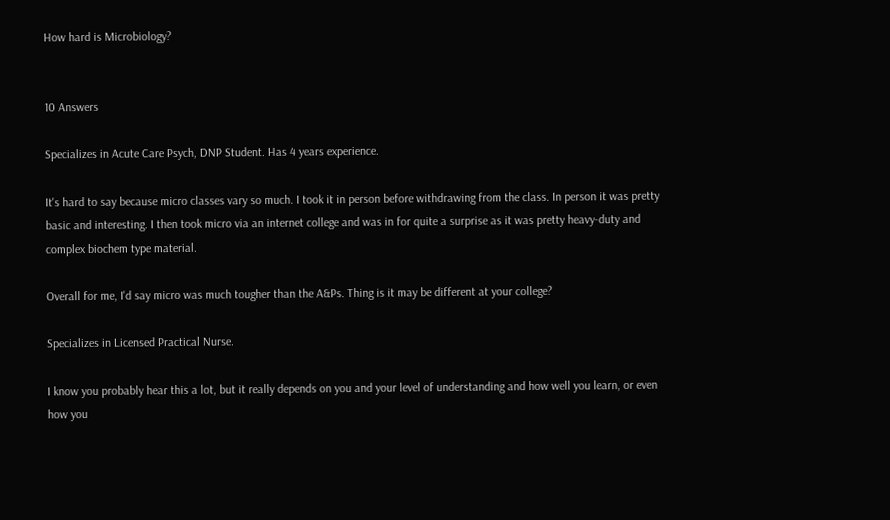How hard is Microbiology?


10 Answers

Specializes in Acute Care Psych, DNP Student. Has 4 years experience.

It's hard to say because micro classes vary so much. I took it in person before withdrawing from the class. In person it was pretty basic and interesting. I then took micro via an internet college and was in for quite a surprise as it was pretty heavy-duty and complex biochem type material.

Overall for me, I'd say micro was much tougher than the A&Ps. Thing is it may be different at your college?

Specializes in Licensed Practical Nurse.

I know you probably hear this a lot, but it really depends on you and your level of understanding and how well you learn, or even how you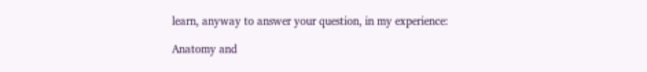learn, anyway to answer your question, in my experience:

Anatomy and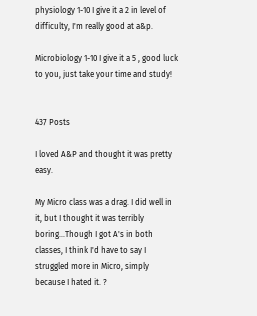physiology 1-10 I give it a 2 in level of difficulty, I'm really good at a&p.

Microbiology 1-10 I give it a 5 , good luck to you, just take your time and study!


437 Posts

I loved A&P and thought it was pretty easy.

My Micro class was a drag. I did well in it, but I thought it was terribly boring...Though I got A's in both classes, I think I'd have to say I struggled more in Micro, simply because I hated it. ?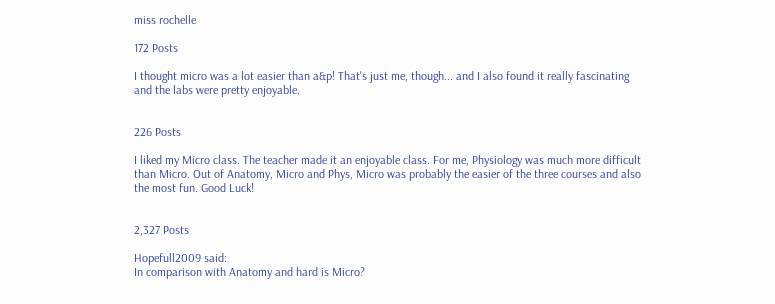miss rochelle

172 Posts

I thought micro was a lot easier than a&p! That's just me, though... and I also found it really fascinating and the labs were pretty enjoyable.


226 Posts

I liked my Micro class. The teacher made it an enjoyable class. For me, Physiology was much more difficult than Micro. Out of Anatomy, Micro and Phys, Micro was probably the easier of the three courses and also the most fun. Good Luck!


2,327 Posts

Hopefull2009 said:
In comparison with Anatomy and hard is Micro?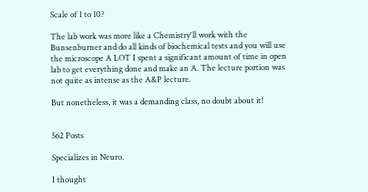Scale of 1 to 10?

The lab work was more like a Chemistry'll work with the Bunsenburner and do all kinds of biochemical tests and you will use the microscope A LOT I spent a significant amount of time in open lab to get everything done and make an A. The lecture portion was not quite as intense as the A&P lecture.

But nonetheless, it was a demanding class, no doubt about it!


562 Posts

Specializes in Neuro.

I thought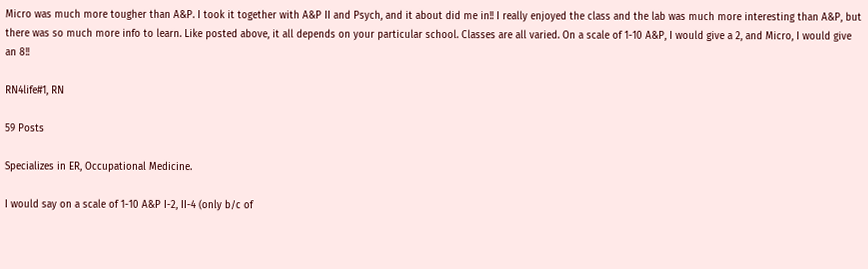Micro was much more tougher than A&P. I took it together with A&P II and Psych, and it about did me in!! I really enjoyed the class and the lab was much more interesting than A&P, but there was so much more info to learn. Like posted above, it all depends on your particular school. Classes are all varied. On a scale of 1-10 A&P, I would give a 2, and Micro, I would give an 8!!

RN4life#1, RN

59 Posts

Specializes in ER, Occupational Medicine.

I would say on a scale of 1-10 A&P I-2, II-4 (only b/c of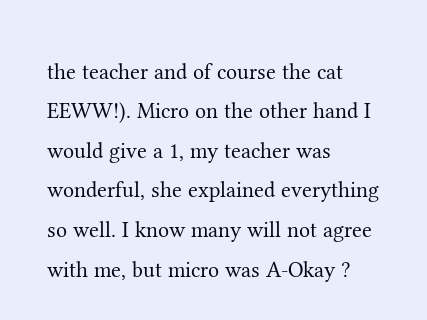the teacher and of course the cat EEWW!). Micro on the other hand I would give a 1, my teacher was wonderful, she explained everything so well. I know many will not agree with me, but micro was A-Okay ?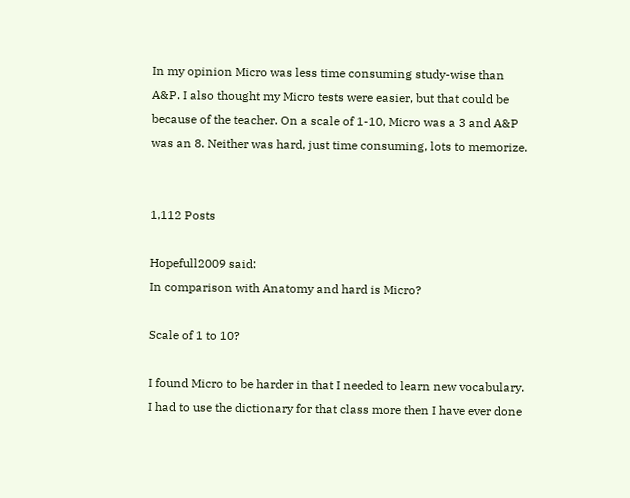In my opinion Micro was less time consuming study-wise than A&P. I also thought my Micro tests were easier, but that could be because of the teacher. On a scale of 1-10, Micro was a 3 and A&P was an 8. Neither was hard, just time consuming, lots to memorize.


1,112 Posts

Hopefull2009 said:
In comparison with Anatomy and hard is Micro?

Scale of 1 to 10?

I found Micro to be harder in that I needed to learn new vocabulary. I had to use the dictionary for that class more then I have ever done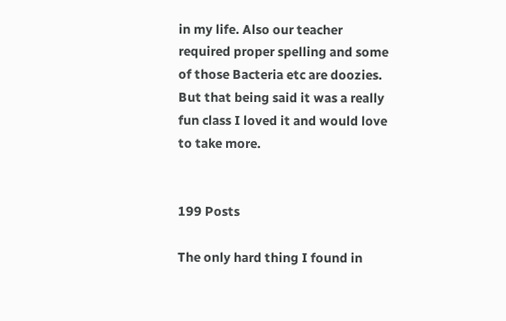in my life. Also our teacher required proper spelling and some of those Bacteria etc are doozies. But that being said it was a really fun class I loved it and would love to take more.


199 Posts

The only hard thing I found in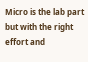Micro is the lab part but with the right effort and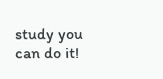study you can do it!